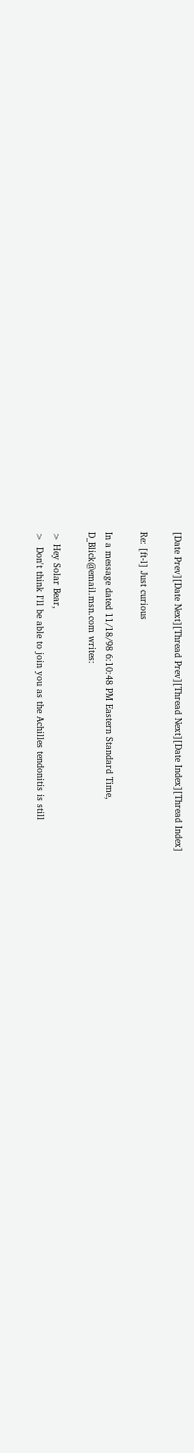[Date Prev][Date Next][Thread Prev][Thread Next][Date Index][Thread Index]

Re: [ft-l] Just curious

In a message dated 11/18/98 6:10:48 PM Eastern Standard Time,
D_Blick@email.msn.com writes:

> Hey Solar Bear,
>  Don't think I'll be able to join you as the Achilles tendonitis is still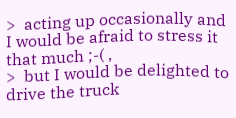>  acting up occasionally and I would be afraid to stress it that much ;-( ,
>  but I would be delighted to drive the truck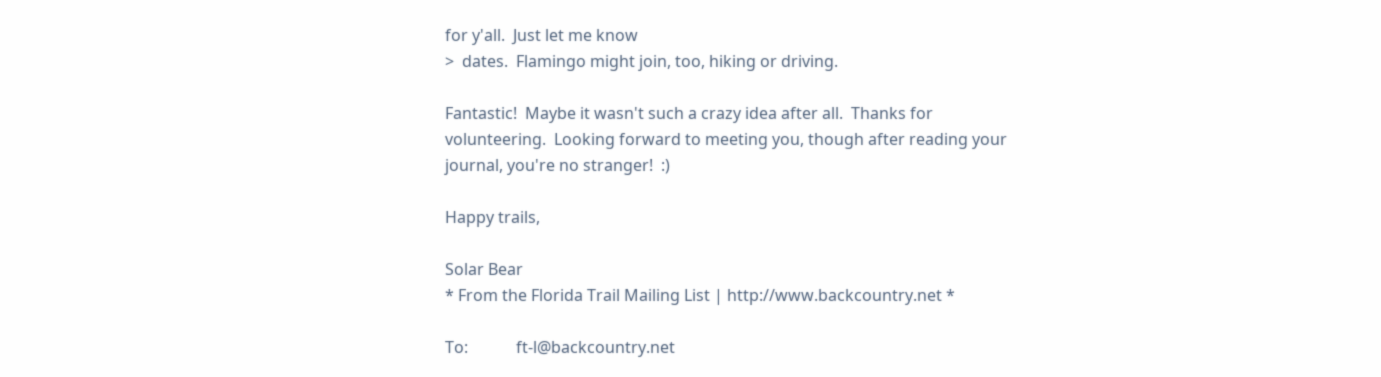for y'all.  Just let me know
>  dates.  Flamingo might join, too, hiking or driving.

Fantastic!  Maybe it wasn't such a crazy idea after all.  Thanks for
volunteering.  Looking forward to meeting you, though after reading your
journal, you're no stranger!  :)

Happy trails,

Solar Bear
* From the Florida Trail Mailing List | http://www.backcountry.net *

To:            ft-l@backcountry.net